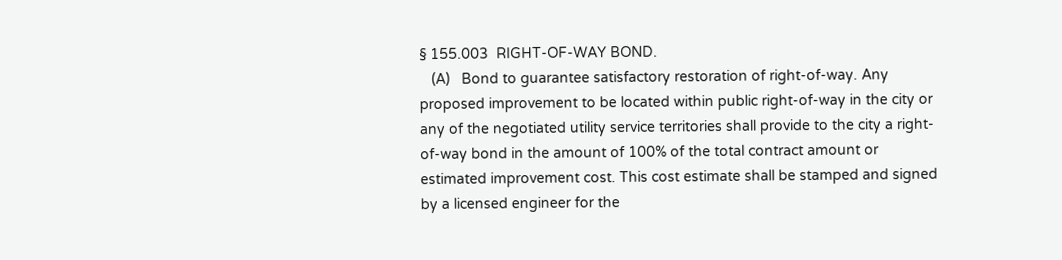§ 155.003  RIGHT-OF-WAY BOND.
   (A)   Bond to guarantee satisfactory restoration of right-of-way. Any proposed improvement to be located within public right-of-way in the city or any of the negotiated utility service territories shall provide to the city a right-of-way bond in the amount of 100% of the total contract amount or estimated improvement cost. This cost estimate shall be stamped and signed by a licensed engineer for the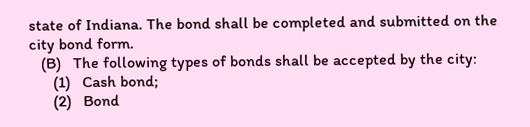state of Indiana. The bond shall be completed and submitted on the city bond form.
   (B)   The following types of bonds shall be accepted by the city:
      (1)   Cash bond;
      (2)   Bond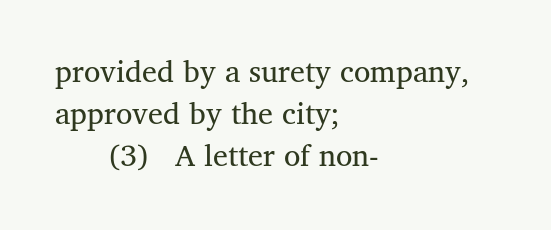provided by a surety company, approved by the city;
      (3)   A letter of non-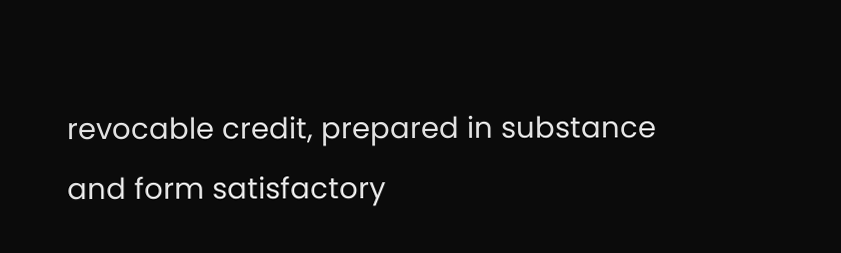revocable credit, prepared in substance and form satisfactory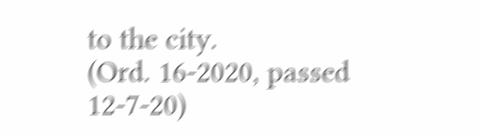to the city.
(Ord. 16-2020, passed 12-7-20)